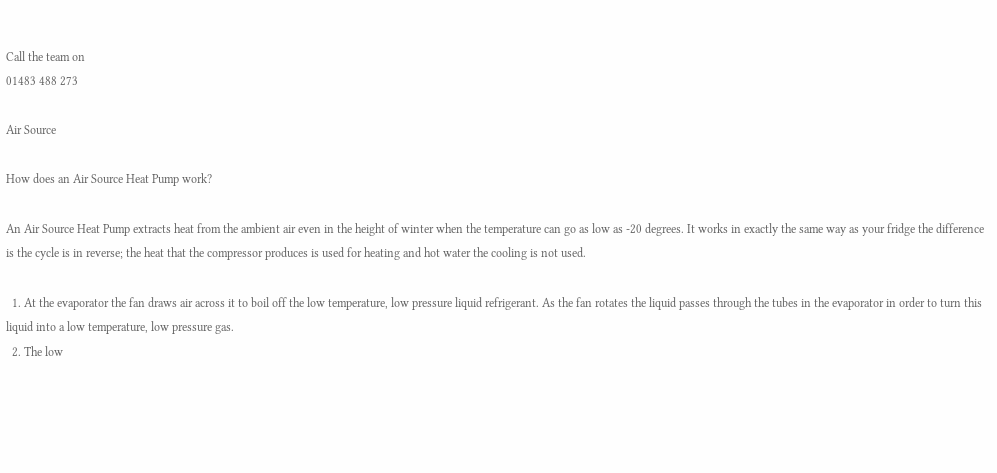Call the team on
01483 488 273

Air Source

How does an Air Source Heat Pump work?

An Air Source Heat Pump extracts heat from the ambient air even in the height of winter when the temperature can go as low as -20 degrees. It works in exactly the same way as your fridge the difference is the cycle is in reverse; the heat that the compressor produces is used for heating and hot water the cooling is not used.

  1. At the evaporator the fan draws air across it to boil off the low temperature, low pressure liquid refrigerant. As the fan rotates the liquid passes through the tubes in the evaporator in order to turn this liquid into a low temperature, low pressure gas.
  2. The low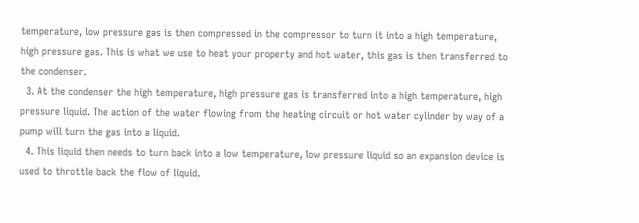temperature, low pressure gas is then compressed in the compressor to turn it into a high temperature, high pressure gas. This is what we use to heat your property and hot water, this gas is then transferred to the condenser.
  3. At the condenser the high temperature, high pressure gas is transferred into a high temperature, high pressure liquid. The action of the water flowing from the heating circuit or hot water cylinder by way of a pump will turn the gas into a liquid.
  4. This liquid then needs to turn back into a low temperature, low pressure liquid so an expansion device is used to throttle back the flow of liquid.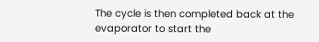The cycle is then completed back at the evaporator to start the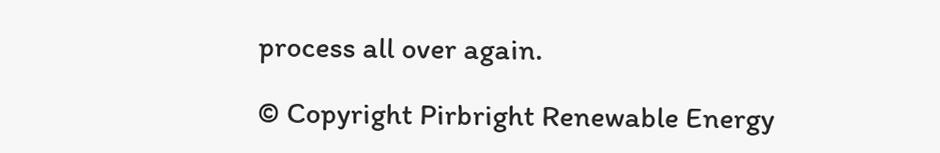process all over again.

© Copyright Pirbright Renewable Energy